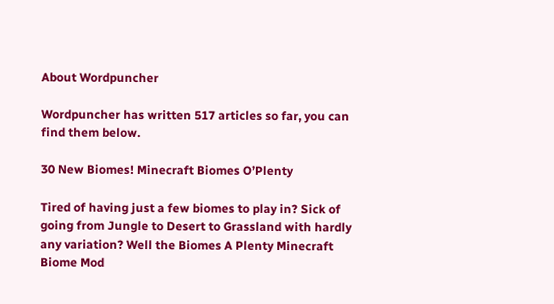About Wordpuncher

Wordpuncher has written 517 articles so far, you can find them below.

30 New Biomes! Minecraft Biomes O’Plenty

Tired of having just a few biomes to play in? Sick of going from Jungle to Desert to Grassland with hardly any variation? Well the Biomes A Plenty Minecraft Biome Mod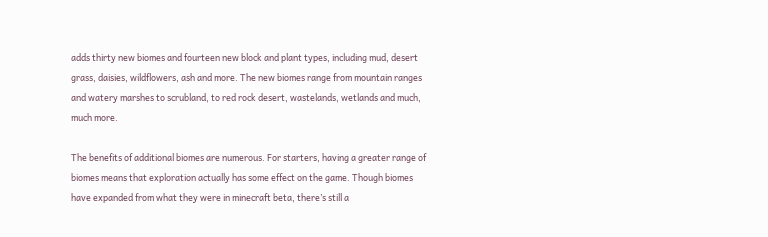adds thirty new biomes and fourteen new block and plant types, including mud, desert grass, daisies, wildflowers, ash and more. The new biomes range from mountain ranges and watery marshes to scrubland, to red rock desert, wastelands, wetlands and much, much more.

The benefits of additional biomes are numerous. For starters, having a greater range of biomes means that exploration actually has some effect on the game. Though biomes have expanded from what they were in minecraft beta, there’s still a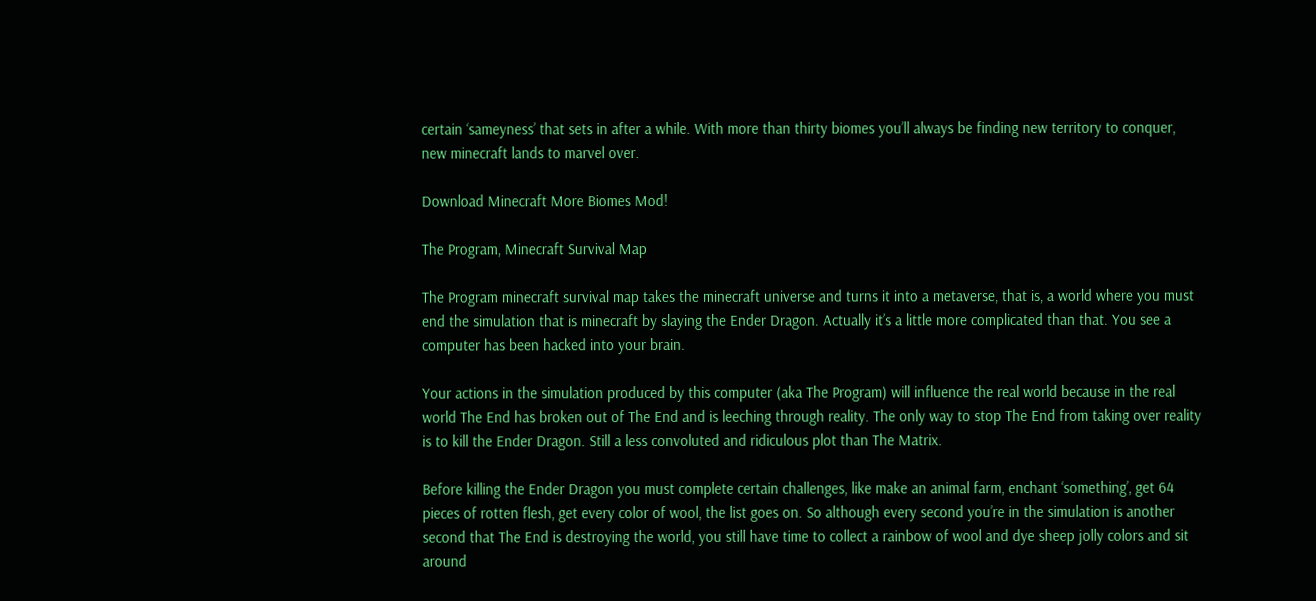certain ‘sameyness’ that sets in after a while. With more than thirty biomes you’ll always be finding new territory to conquer, new minecraft lands to marvel over.

Download Minecraft More Biomes Mod!

The Program, Minecraft Survival Map

The Program minecraft survival map takes the minecraft universe and turns it into a metaverse, that is, a world where you must end the simulation that is minecraft by slaying the Ender Dragon. Actually it’s a little more complicated than that. You see a computer has been hacked into your brain.

Your actions in the simulation produced by this computer (aka The Program) will influence the real world because in the real world The End has broken out of The End and is leeching through reality. The only way to stop The End from taking over reality is to kill the Ender Dragon. Still a less convoluted and ridiculous plot than The Matrix.

Before killing the Ender Dragon you must complete certain challenges, like make an animal farm, enchant ‘something’, get 64 pieces of rotten flesh, get every color of wool, the list goes on. So although every second you’re in the simulation is another second that The End is destroying the world, you still have time to collect a rainbow of wool and dye sheep jolly colors and sit around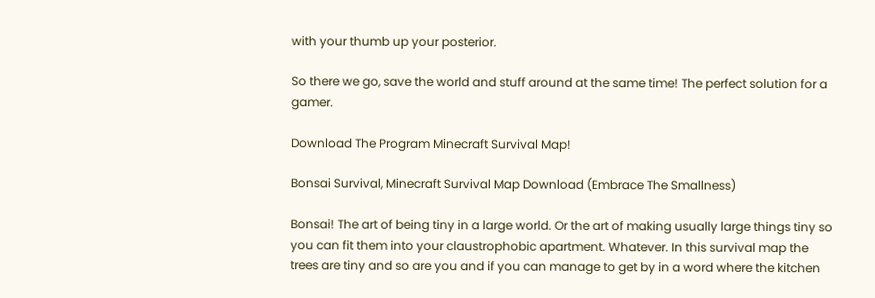with your thumb up your posterior.

So there we go, save the world and stuff around at the same time! The perfect solution for a gamer.

Download The Program Minecraft Survival Map!

Bonsai Survival, Minecraft Survival Map Download (Embrace The Smallness)

Bonsai! The art of being tiny in a large world. Or the art of making usually large things tiny so you can fit them into your claustrophobic apartment. Whatever. In this survival map the trees are tiny and so are you and if you can manage to get by in a word where the kitchen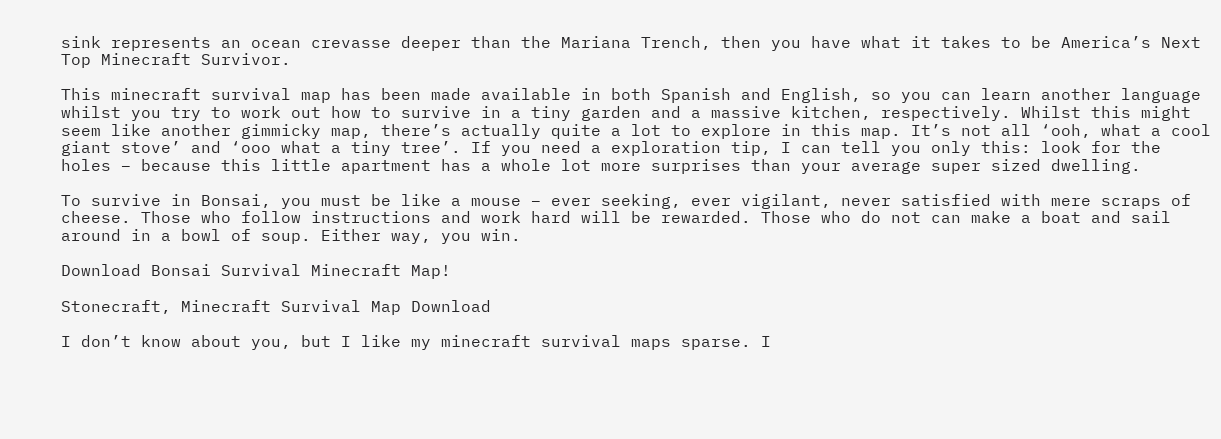sink represents an ocean crevasse deeper than the Mariana Trench, then you have what it takes to be America’s Next Top Minecraft Survivor.

This minecraft survival map has been made available in both Spanish and English, so you can learn another language whilst you try to work out how to survive in a tiny garden and a massive kitchen, respectively. Whilst this might seem like another gimmicky map, there’s actually quite a lot to explore in this map. It’s not all ‘ooh, what a cool giant stove’ and ‘ooo what a tiny tree’. If you need a exploration tip, I can tell you only this: look for the holes – because this little apartment has a whole lot more surprises than your average super sized dwelling.

To survive in Bonsai, you must be like a mouse – ever seeking, ever vigilant, never satisfied with mere scraps of cheese. Those who follow instructions and work hard will be rewarded. Those who do not can make a boat and sail around in a bowl of soup. Either way, you win.

Download Bonsai Survival Minecraft Map!

Stonecraft, Minecraft Survival Map Download

I don’t know about you, but I like my minecraft survival maps sparse. I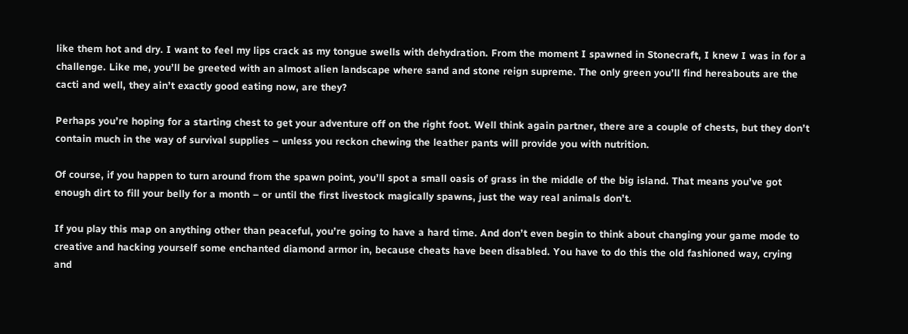like them hot and dry. I want to feel my lips crack as my tongue swells with dehydration. From the moment I spawned in Stonecraft, I knew I was in for a challenge. Like me, you’ll be greeted with an almost alien landscape where sand and stone reign supreme. The only green you’ll find hereabouts are the cacti and well, they ain’t exactly good eating now, are they?

Perhaps you’re hoping for a starting chest to get your adventure off on the right foot. Well think again partner, there are a couple of chests, but they don’t contain much in the way of survival supplies – unless you reckon chewing the leather pants will provide you with nutrition.

Of course, if you happen to turn around from the spawn point, you’ll spot a small oasis of grass in the middle of the big island. That means you’ve got enough dirt to fill your belly for a month – or until the first livestock magically spawns, just the way real animals don’t.

If you play this map on anything other than peaceful, you’re going to have a hard time. And don’t even begin to think about changing your game mode to creative and hacking yourself some enchanted diamond armor in, because cheats have been disabled. You have to do this the old fashioned way, crying and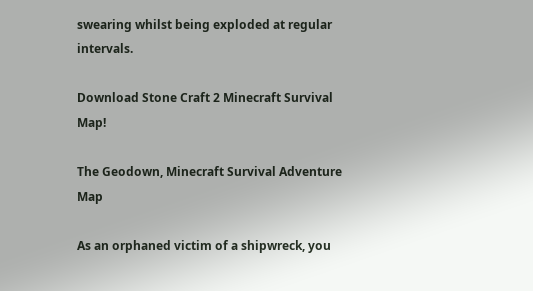swearing whilst being exploded at regular intervals.

Download Stone Craft 2 Minecraft Survival Map!

The Geodown, Minecraft Survival Adventure Map

As an orphaned victim of a shipwreck, you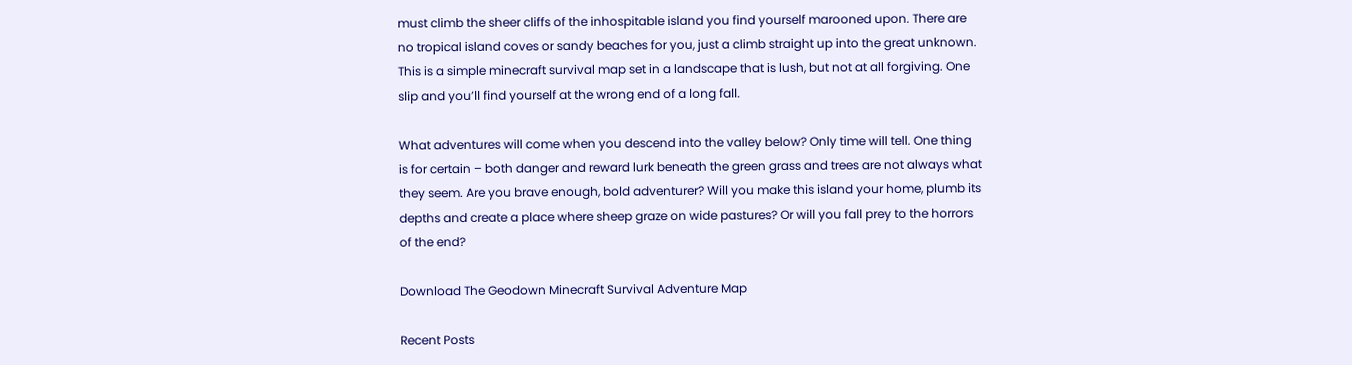must climb the sheer cliffs of the inhospitable island you find yourself marooned upon. There are no tropical island coves or sandy beaches for you, just a climb straight up into the great unknown. This is a simple minecraft survival map set in a landscape that is lush, but not at all forgiving. One slip and you’ll find yourself at the wrong end of a long fall.

What adventures will come when you descend into the valley below? Only time will tell. One thing is for certain – both danger and reward lurk beneath the green grass and trees are not always what they seem. Are you brave enough, bold adventurer? Will you make this island your home, plumb its depths and create a place where sheep graze on wide pastures? Or will you fall prey to the horrors of the end?

Download The Geodown Minecraft Survival Adventure Map

Recent Posts